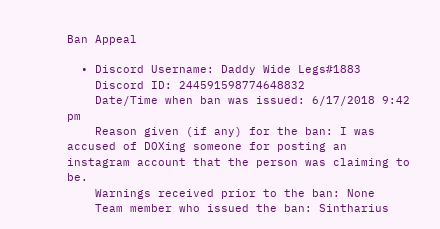Ban Appeal

  • Discord Username: Daddy Wide Legs#1883
    Discord ID: 244591598774648832
    Date/Time when ban was issued: 6/17/2018 9:42 pm
    Reason given (if any) for the ban: I was accused of DOXing someone for posting an instagram account that the person was claiming to be.
    Warnings received prior to the ban: None
    Team member who issued the ban: Sintharius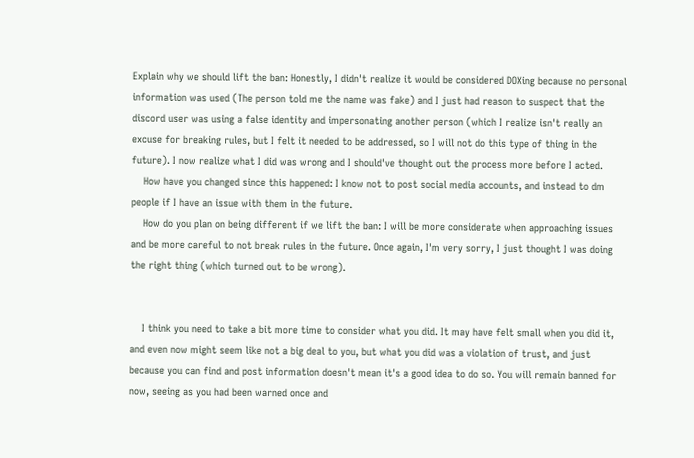Explain why we should lift the ban: Honestly, I didn't realize it would be considered DOXing because no personal information was used (The person told me the name was fake) and I just had reason to suspect that the discord user was using a false identity and impersonating another person (which I realize isn't really an excuse for breaking rules, but I felt it needed to be addressed, so I will not do this type of thing in the future). I now realize what I did was wrong and I should've thought out the process more before I acted.
    How have you changed since this happened: I know not to post social media accounts, and instead to dm people if I have an issue with them in the future.
    How do you plan on being different if we lift the ban: I will be more considerate when approaching issues and be more careful to not break rules in the future. Once again, I'm very sorry, I just thought I was doing the right thing (which turned out to be wrong).


    I think you need to take a bit more time to consider what you did. It may have felt small when you did it, and even now might seem like not a big deal to you, but what you did was a violation of trust, and just because you can find and post information doesn't mean it's a good idea to do so. You will remain banned for now, seeing as you had been warned once and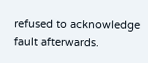refused to acknowledge fault afterwards.